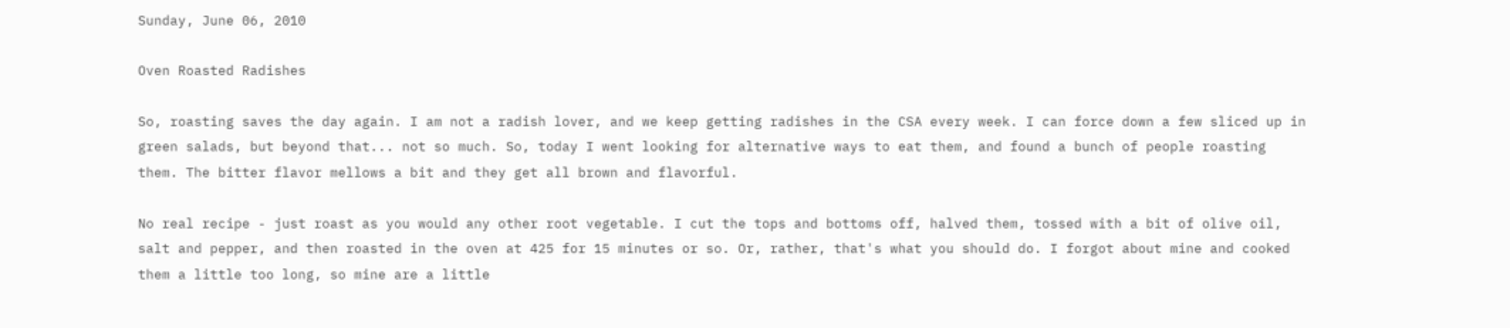Sunday, June 06, 2010

Oven Roasted Radishes

So, roasting saves the day again. I am not a radish lover, and we keep getting radishes in the CSA every week. I can force down a few sliced up in green salads, but beyond that... not so much. So, today I went looking for alternative ways to eat them, and found a bunch of people roasting them. The bitter flavor mellows a bit and they get all brown and flavorful.

No real recipe - just roast as you would any other root vegetable. I cut the tops and bottoms off, halved them, tossed with a bit of olive oil, salt and pepper, and then roasted in the oven at 425 for 15 minutes or so. Or, rather, that's what you should do. I forgot about mine and cooked them a little too long, so mine are a little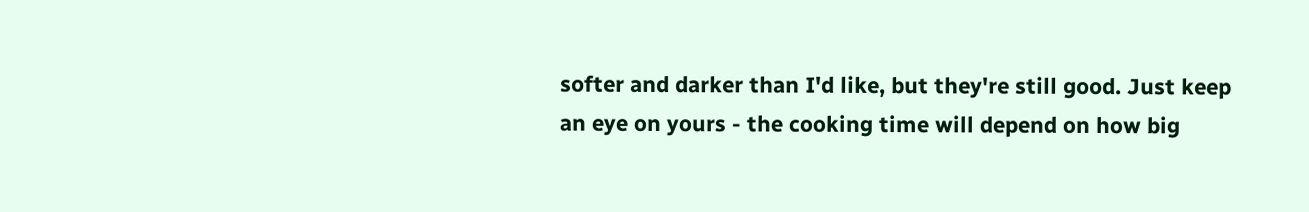softer and darker than I'd like, but they're still good. Just keep an eye on yours - the cooking time will depend on how big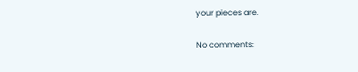your pieces are.

No comments: